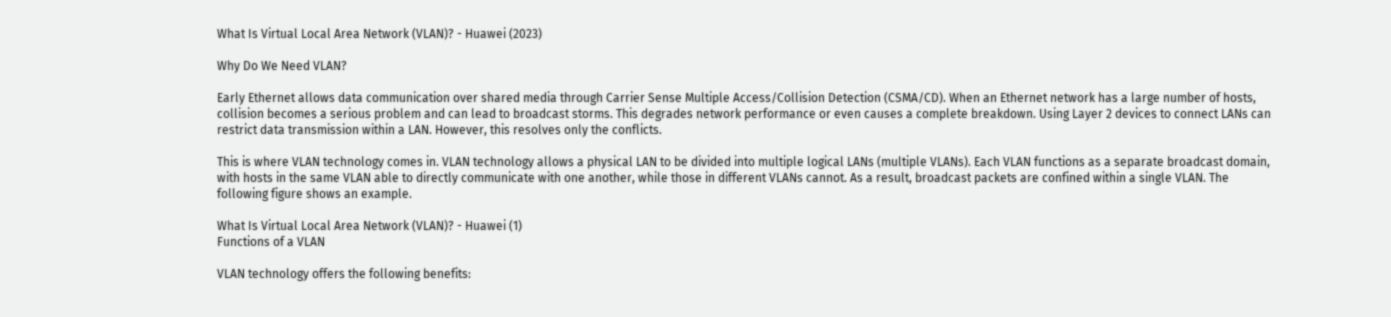What Is Virtual Local Area Network (VLAN)? - Huawei (2023)

Why Do We Need VLAN?

Early Ethernet allows data communication over shared media through Carrier Sense Multiple Access/Collision Detection (CSMA/CD). When an Ethernet network has a large number of hosts, collision becomes a serious problem and can lead to broadcast storms. This degrades network performance or even causes a complete breakdown. Using Layer 2 devices to connect LANs can restrict data transmission within a LAN. However, this resolves only the conflicts.

This is where VLAN technology comes in. VLAN technology allows a physical LAN to be divided into multiple logical LANs (multiple VLANs). Each VLAN functions as a separate broadcast domain, with hosts in the same VLAN able to directly communicate with one another, while those in different VLANs cannot. As a result, broadcast packets are confined within a single VLAN. The following figure shows an example.

What Is Virtual Local Area Network (VLAN)? - Huawei (1)
Functions of a VLAN

VLAN technology offers the following benefits: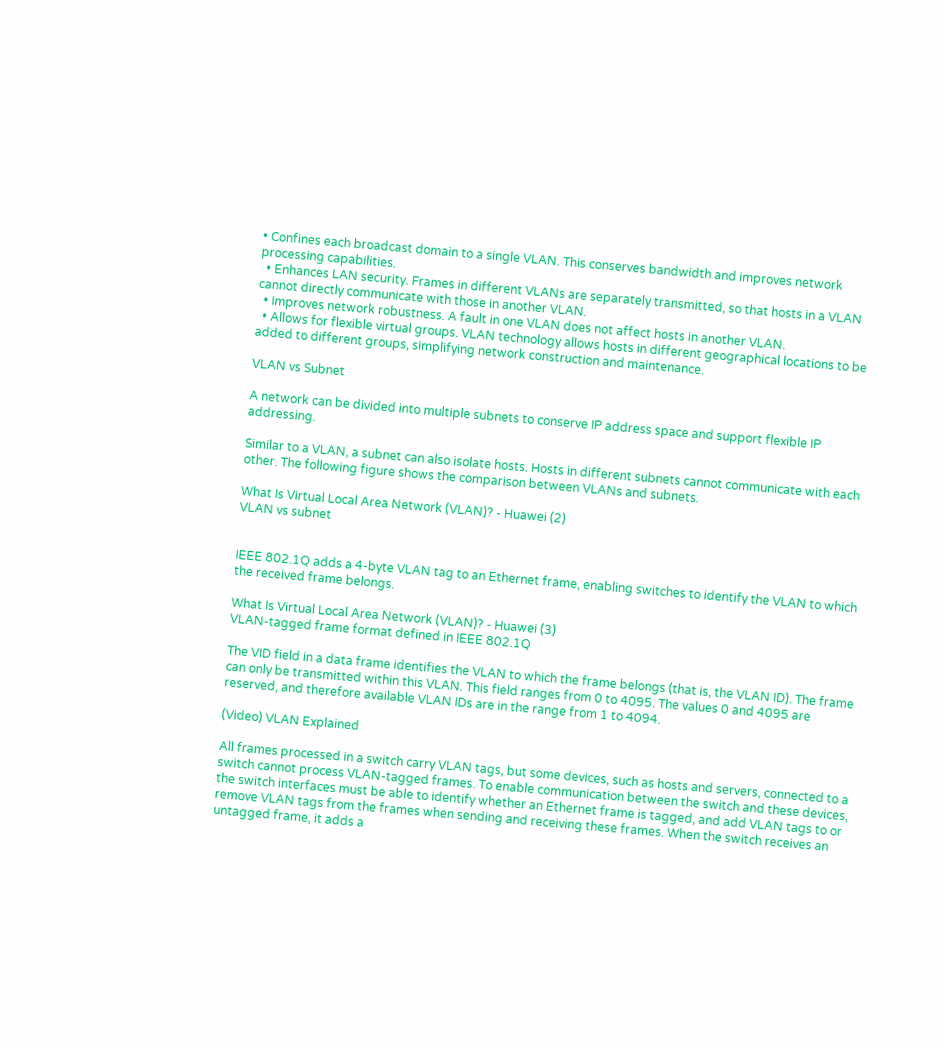• Confines each broadcast domain to a single VLAN. This conserves bandwidth and improves network processing capabilities.
  • Enhances LAN security. Frames in different VLANs are separately transmitted, so that hosts in a VLAN cannot directly communicate with those in another VLAN.
  • Improves network robustness. A fault in one VLAN does not affect hosts in another VLAN.
  • Allows for flexible virtual groups. VLAN technology allows hosts in different geographical locations to be added to different groups, simplifying network construction and maintenance.

VLAN vs Subnet

A network can be divided into multiple subnets to conserve IP address space and support flexible IP addressing.

Similar to a VLAN, a subnet can also isolate hosts. Hosts in different subnets cannot communicate with each other. The following figure shows the comparison between VLANs and subnets.

What Is Virtual Local Area Network (VLAN)? - Huawei (2)
VLAN vs subnet


IEEE 802.1Q adds a 4-byte VLAN tag to an Ethernet frame, enabling switches to identify the VLAN to which the received frame belongs.

What Is Virtual Local Area Network (VLAN)? - Huawei (3)
VLAN-tagged frame format defined in IEEE 802.1Q

The VID field in a data frame identifies the VLAN to which the frame belongs (that is, the VLAN ID). The frame can only be transmitted within this VLAN. This field ranges from 0 to 4095. The values 0 and 4095 are reserved, and therefore available VLAN IDs are in the range from 1 to 4094.

(Video) VLAN Explained

All frames processed in a switch carry VLAN tags, but some devices, such as hosts and servers, connected to a switch cannot process VLAN-tagged frames. To enable communication between the switch and these devices, the switch interfaces must be able to identify whether an Ethernet frame is tagged, and add VLAN tags to or remove VLAN tags from the frames when sending and receiving these frames. When the switch receives an untagged frame, it adds a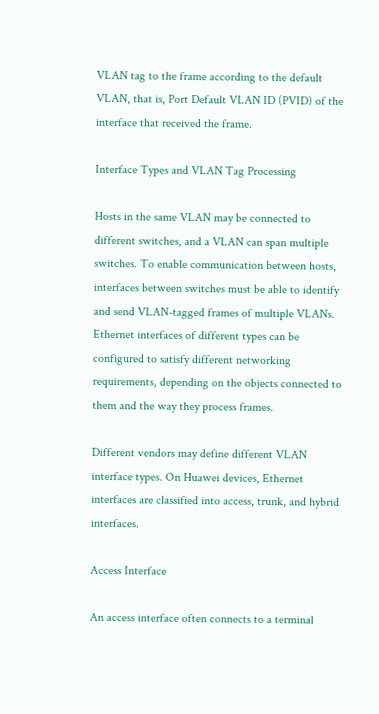VLAN tag to the frame according to the default VLAN, that is, Port Default VLAN ID (PVID) of the interface that received the frame.

Interface Types and VLAN Tag Processing

Hosts in the same VLAN may be connected to different switches, and a VLAN can span multiple switches. To enable communication between hosts, interfaces between switches must be able to identify and send VLAN-tagged frames of multiple VLANs. Ethernet interfaces of different types can be configured to satisfy different networking requirements, depending on the objects connected to them and the way they process frames.

Different vendors may define different VLAN interface types. On Huawei devices, Ethernet interfaces are classified into access, trunk, and hybrid interfaces.

Access Interface

An access interface often connects to a terminal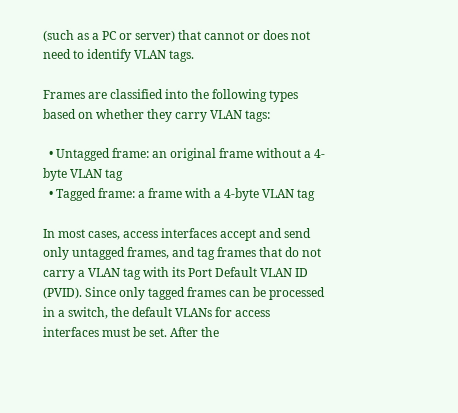(such as a PC or server) that cannot or does not need to identify VLAN tags.

Frames are classified into the following types based on whether they carry VLAN tags:

  • Untagged frame: an original frame without a 4-byte VLAN tag
  • Tagged frame: a frame with a 4-byte VLAN tag

In most cases, access interfaces accept and send only untagged frames, and tag frames that do not carry a VLAN tag with its Port Default VLAN ID (PVID). Since only tagged frames can be processed in a switch, the default VLANs for access interfaces must be set. After the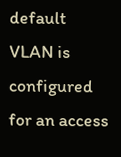default VLAN is configured for an access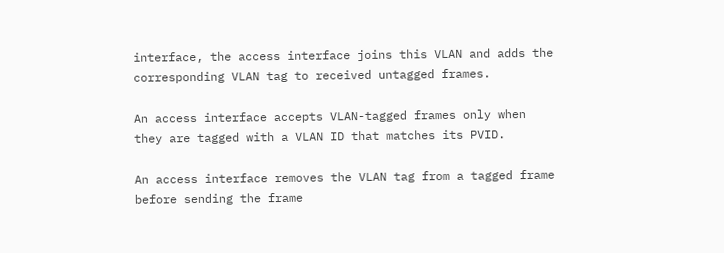interface, the access interface joins this VLAN and adds the corresponding VLAN tag to received untagged frames.

An access interface accepts VLAN-tagged frames only when they are tagged with a VLAN ID that matches its PVID.

An access interface removes the VLAN tag from a tagged frame before sending the frame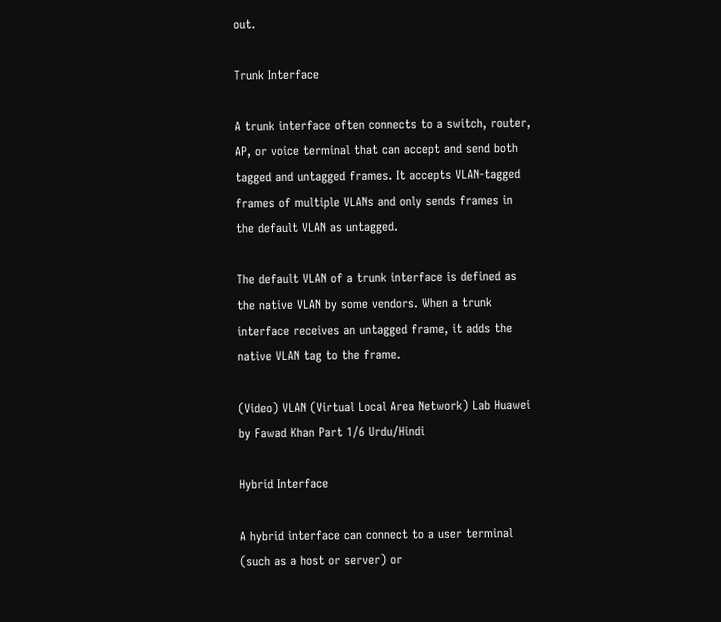out.

Trunk Interface

A trunk interface often connects to a switch, router, AP, or voice terminal that can accept and send both tagged and untagged frames. It accepts VLAN-tagged frames of multiple VLANs and only sends frames in the default VLAN as untagged.

The default VLAN of a trunk interface is defined as the native VLAN by some vendors. When a trunk interface receives an untagged frame, it adds the native VLAN tag to the frame.

(Video) VLAN (Virtual Local Area Network) Lab Huawei by Fawad Khan Part 1/6 Urdu/Hindi

Hybrid Interface

A hybrid interface can connect to a user terminal (such as a host or server) or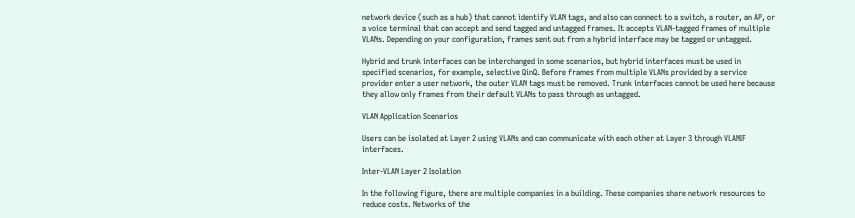network device (such as a hub) that cannot identify VLAN tags, and also can connect to a switch, a router, an AP, or a voice terminal that can accept and send tagged and untagged frames. It accepts VLAN-tagged frames of multiple VLANs. Depending on your configuration, frames sent out from a hybrid interface may be tagged or untagged.

Hybrid and trunk interfaces can be interchanged in some scenarios, but hybrid interfaces must be used in specified scenarios, for example, selective QinQ. Before frames from multiple VLANs provided by a service provider enter a user network, the outer VLAN tags must be removed. Trunk interfaces cannot be used here because they allow only frames from their default VLANs to pass through as untagged.

VLAN Application Scenarios

Users can be isolated at Layer 2 using VLANs and can communicate with each other at Layer 3 through VLANIF interfaces.

Inter-VLAN Layer 2 Isolation

In the following figure, there are multiple companies in a building. These companies share network resources to reduce costs. Networks of the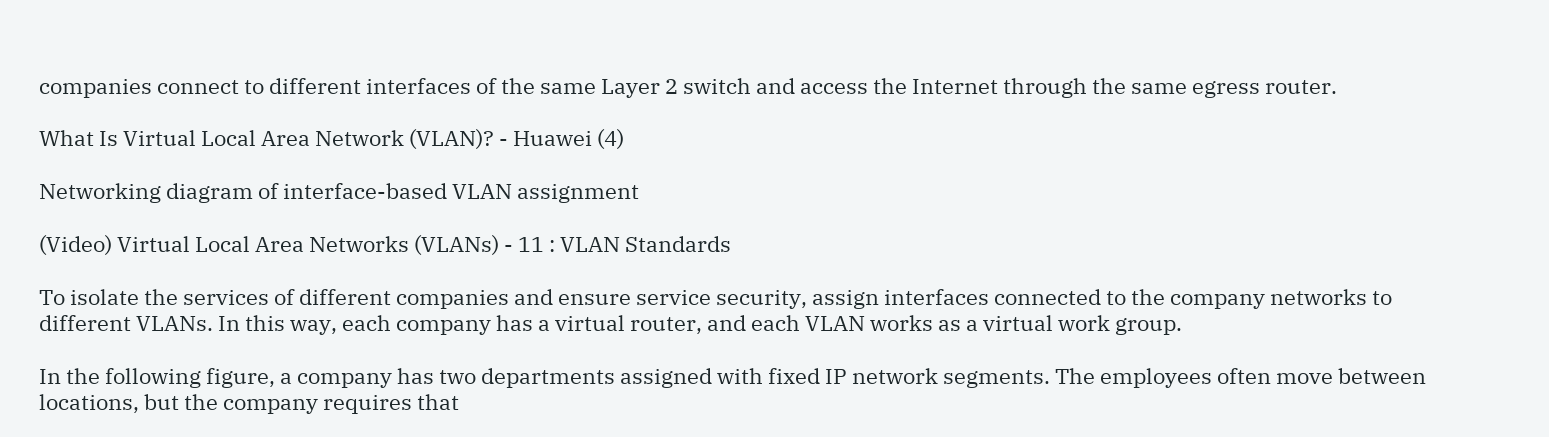companies connect to different interfaces of the same Layer 2 switch and access the Internet through the same egress router.

What Is Virtual Local Area Network (VLAN)? - Huawei (4)

Networking diagram of interface-based VLAN assignment

(Video) Virtual Local Area Networks (VLANs) - 11 : VLAN Standards

To isolate the services of different companies and ensure service security, assign interfaces connected to the company networks to different VLANs. In this way, each company has a virtual router, and each VLAN works as a virtual work group.

In the following figure, a company has two departments assigned with fixed IP network segments. The employees often move between locations, but the company requires that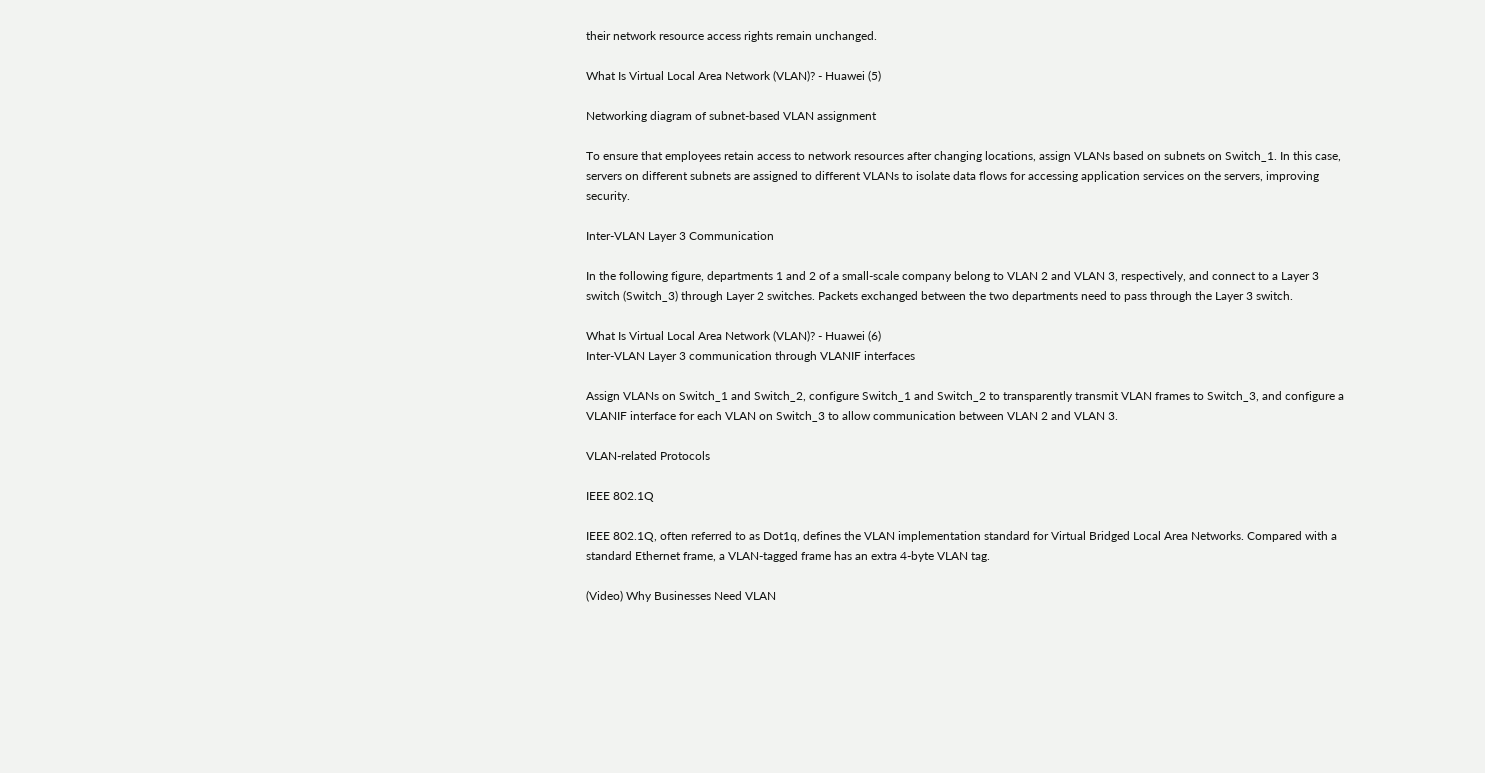their network resource access rights remain unchanged.

What Is Virtual Local Area Network (VLAN)? - Huawei (5)

Networking diagram of subnet-based VLAN assignment

To ensure that employees retain access to network resources after changing locations, assign VLANs based on subnets on Switch_1. In this case, servers on different subnets are assigned to different VLANs to isolate data flows for accessing application services on the servers, improving security.

Inter-VLAN Layer 3 Communication

In the following figure, departments 1 and 2 of a small-scale company belong to VLAN 2 and VLAN 3, respectively, and connect to a Layer 3 switch (Switch_3) through Layer 2 switches. Packets exchanged between the two departments need to pass through the Layer 3 switch.

What Is Virtual Local Area Network (VLAN)? - Huawei (6)
Inter-VLAN Layer 3 communication through VLANIF interfaces

Assign VLANs on Switch_1 and Switch_2, configure Switch_1 and Switch_2 to transparently transmit VLAN frames to Switch_3, and configure a VLANIF interface for each VLAN on Switch_3 to allow communication between VLAN 2 and VLAN 3.

VLAN-related Protocols

IEEE 802.1Q

IEEE 802.1Q, often referred to as Dot1q, defines the VLAN implementation standard for Virtual Bridged Local Area Networks. Compared with a standard Ethernet frame, a VLAN-tagged frame has an extra 4-byte VLAN tag.

(Video) Why Businesses Need VLAN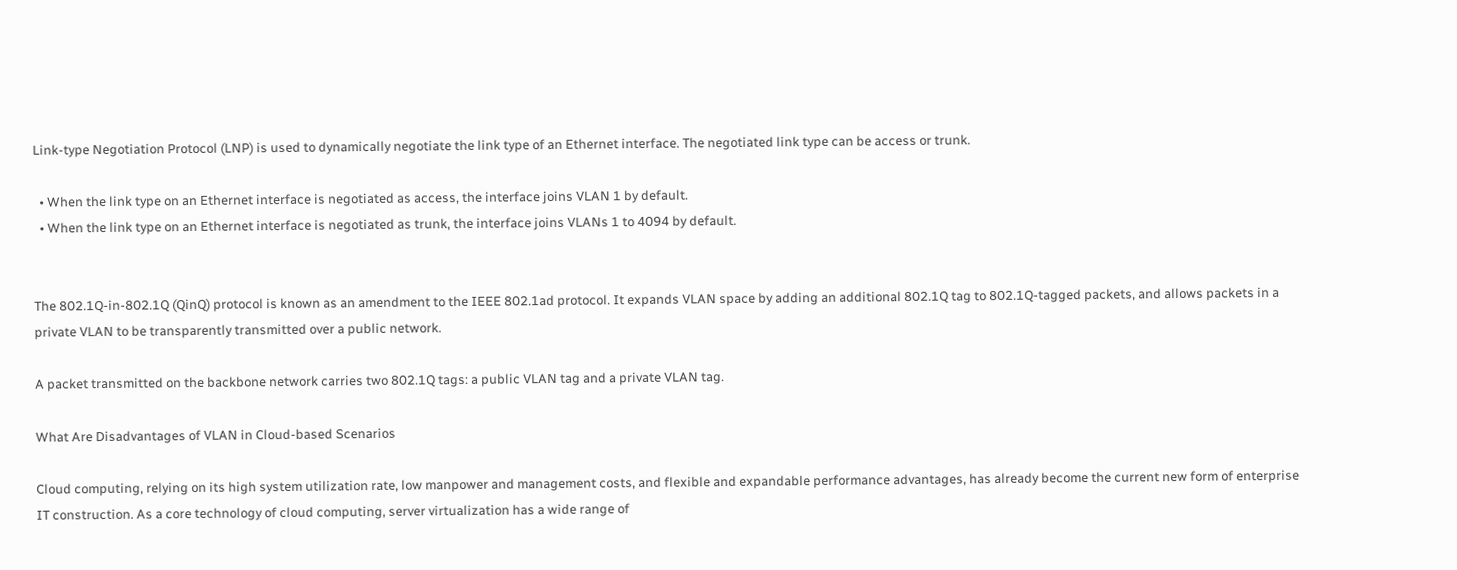Link-type Negotiation Protocol (LNP) is used to dynamically negotiate the link type of an Ethernet interface. The negotiated link type can be access or trunk.

  • When the link type on an Ethernet interface is negotiated as access, the interface joins VLAN 1 by default.
  • When the link type on an Ethernet interface is negotiated as trunk, the interface joins VLANs 1 to 4094 by default.


The 802.1Q-in-802.1Q (QinQ) protocol is known as an amendment to the IEEE 802.1ad protocol. It expands VLAN space by adding an additional 802.1Q tag to 802.1Q-tagged packets, and allows packets in a private VLAN to be transparently transmitted over a public network.

A packet transmitted on the backbone network carries two 802.1Q tags: a public VLAN tag and a private VLAN tag.

What Are Disadvantages of VLAN in Cloud-based Scenarios

Cloud computing, relying on its high system utilization rate, low manpower and management costs, and flexible and expandable performance advantages, has already become the current new form of enterprise IT construction. As a core technology of cloud computing, server virtualization has a wide range of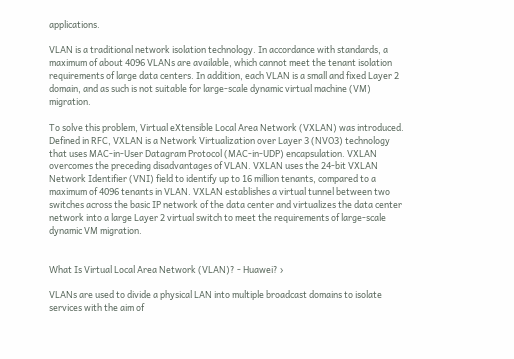applications.

VLAN is a traditional network isolation technology. In accordance with standards, a maximum of about 4096 VLANs are available, which cannot meet the tenant isolation requirements of large data centers. In addition, each VLAN is a small and fixed Layer 2 domain, and as such is not suitable for large-scale dynamic virtual machine (VM) migration.

To solve this problem, Virtual eXtensible Local Area Network (VXLAN) was introduced. Defined in RFC, VXLAN is a Network Virtualization over Layer 3 (NVO3) technology that uses MAC-in-User Datagram Protocol (MAC-in-UDP) encapsulation. VXLAN overcomes the preceding disadvantages of VLAN. VXLAN uses the 24-bit VXLAN Network Identifier (VNI) field to identify up to 16 million tenants, compared to a maximum of 4096 tenants in VLAN. VXLAN establishes a virtual tunnel between two switches across the basic IP network of the data center and virtualizes the data center network into a large Layer 2 virtual switch to meet the requirements of large-scale dynamic VM migration.


What Is Virtual Local Area Network (VLAN)? - Huawei? ›

VLANs are used to divide a physical LAN into multiple broadcast domains to isolate services with the aim of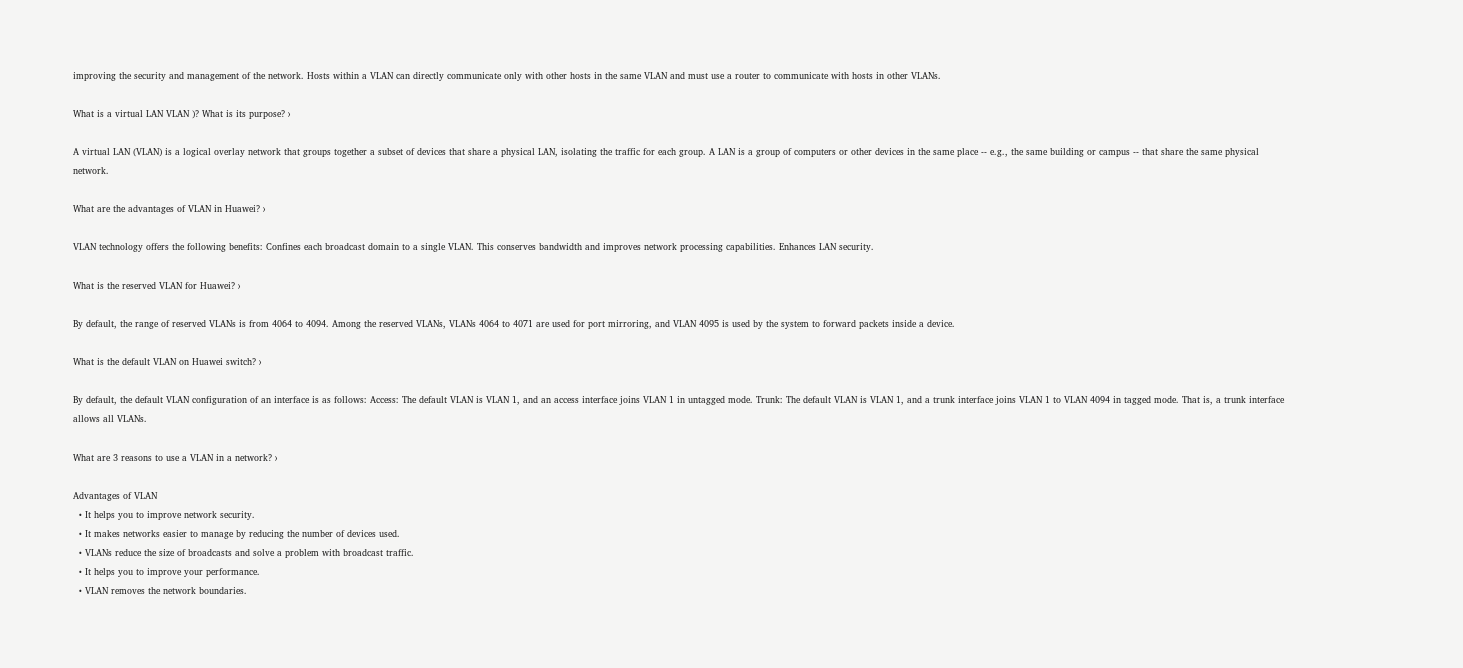improving the security and management of the network. Hosts within a VLAN can directly communicate only with other hosts in the same VLAN and must use a router to communicate with hosts in other VLANs.

What is a virtual LAN VLAN )? What is its purpose? ›

A virtual LAN (VLAN) is a logical overlay network that groups together a subset of devices that share a physical LAN, isolating the traffic for each group. A LAN is a group of computers or other devices in the same place -- e.g., the same building or campus -- that share the same physical network.

What are the advantages of VLAN in Huawei? ›

VLAN technology offers the following benefits: Confines each broadcast domain to a single VLAN. This conserves bandwidth and improves network processing capabilities. Enhances LAN security.

What is the reserved VLAN for Huawei? ›

By default, the range of reserved VLANs is from 4064 to 4094. Among the reserved VLANs, VLANs 4064 to 4071 are used for port mirroring, and VLAN 4095 is used by the system to forward packets inside a device.

What is the default VLAN on Huawei switch? ›

By default, the default VLAN configuration of an interface is as follows: Access: The default VLAN is VLAN 1, and an access interface joins VLAN 1 in untagged mode. Trunk: The default VLAN is VLAN 1, and a trunk interface joins VLAN 1 to VLAN 4094 in tagged mode. That is, a trunk interface allows all VLANs.

What are 3 reasons to use a VLAN in a network? ›

Advantages of VLAN
  • It helps you to improve network security.
  • It makes networks easier to manage by reducing the number of devices used.
  • VLANs reduce the size of broadcasts and solve a problem with broadcast traffic.
  • It helps you to improve your performance.
  • VLAN removes the network boundaries.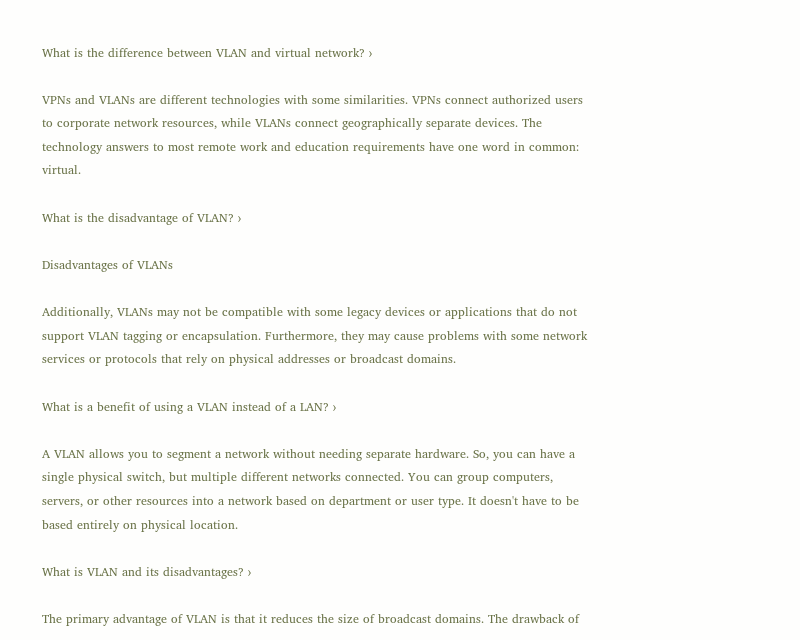What is the difference between VLAN and virtual network? ›

VPNs and VLANs are different technologies with some similarities. VPNs connect authorized users to corporate network resources, while VLANs connect geographically separate devices. The technology answers to most remote work and education requirements have one word in common: virtual.

What is the disadvantage of VLAN? ›

Disadvantages of VLANs

Additionally, VLANs may not be compatible with some legacy devices or applications that do not support VLAN tagging or encapsulation. Furthermore, they may cause problems with some network services or protocols that rely on physical addresses or broadcast domains.

What is a benefit of using a VLAN instead of a LAN? ›

A VLAN allows you to segment a network without needing separate hardware. So, you can have a single physical switch, but multiple different networks connected. You can group computers, servers, or other resources into a network based on department or user type. It doesn't have to be based entirely on physical location.

What is VLAN and its disadvantages? ›

The primary advantage of VLAN is that it reduces the size of broadcast domains. The drawback of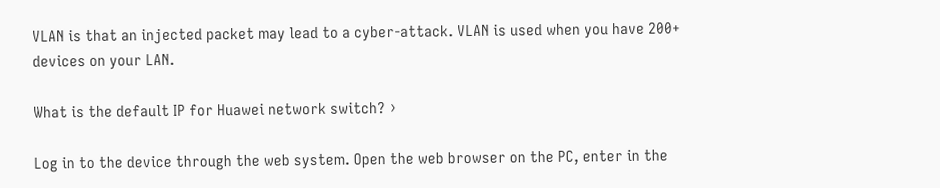VLAN is that an injected packet may lead to a cyber-attack. VLAN is used when you have 200+ devices on your LAN.

What is the default IP for Huawei network switch? ›

Log in to the device through the web system. Open the web browser on the PC, enter in the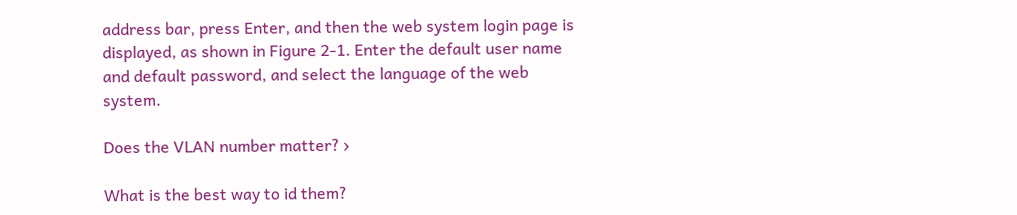address bar, press Enter, and then the web system login page is displayed, as shown in Figure 2-1. Enter the default user name and default password, and select the language of the web system.

Does the VLAN number matter? ›

What is the best way to id them?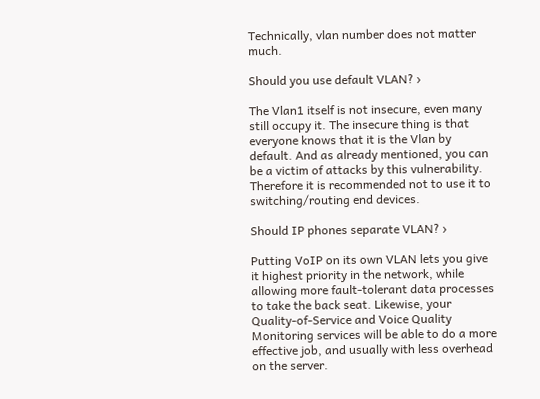Technically, vlan number does not matter much.

Should you use default VLAN? ›

The Vlan1 itself is not insecure, even many still occupy it. The insecure thing is that everyone knows that it is the Vlan by default. And as already mentioned, you can be a victim of attacks by this vulnerability. Therefore it is recommended not to use it to switching/routing end devices.

Should IP phones separate VLAN? ›

Putting VoIP on its own VLAN lets you give it highest priority in the network, while allowing more fault-tolerant data processes to take the back seat. Likewise, your Quality-of-Service and Voice Quality Monitoring services will be able to do a more effective job, and usually with less overhead on the server.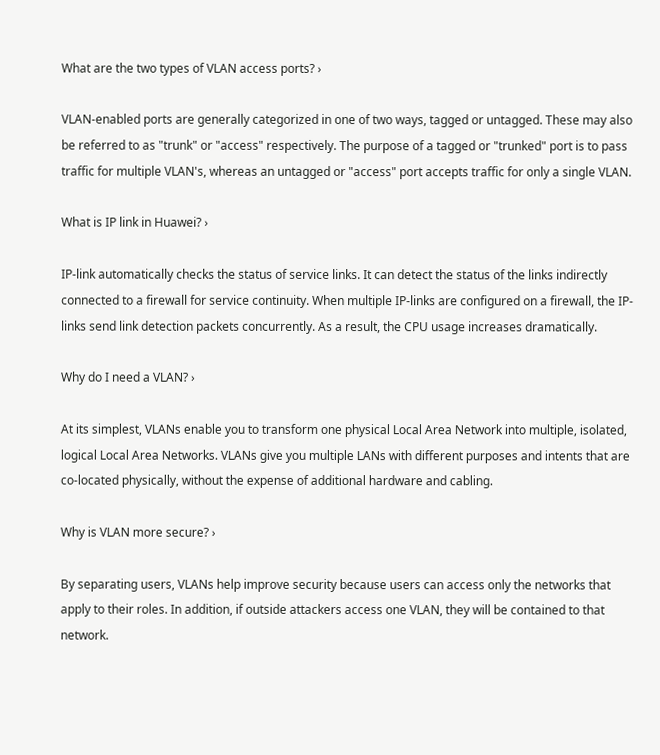What are the two types of VLAN access ports? ›

VLAN-enabled ports are generally categorized in one of two ways, tagged or untagged. These may also be referred to as "trunk" or "access" respectively. The purpose of a tagged or "trunked" port is to pass traffic for multiple VLAN's, whereas an untagged or "access" port accepts traffic for only a single VLAN.

What is IP link in Huawei? ›

IP-link automatically checks the status of service links. It can detect the status of the links indirectly connected to a firewall for service continuity. When multiple IP-links are configured on a firewall, the IP-links send link detection packets concurrently. As a result, the CPU usage increases dramatically.

Why do I need a VLAN? ›

At its simplest, VLANs enable you to transform one physical Local Area Network into multiple, isolated, logical Local Area Networks. VLANs give you multiple LANs with different purposes and intents that are co-located physically, without the expense of additional hardware and cabling.

Why is VLAN more secure? ›

By separating users, VLANs help improve security because users can access only the networks that apply to their roles. In addition, if outside attackers access one VLAN, they will be contained to that network.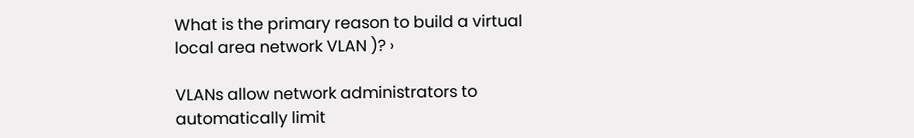What is the primary reason to build a virtual local area network VLAN )? ›

VLANs allow network administrators to automatically limit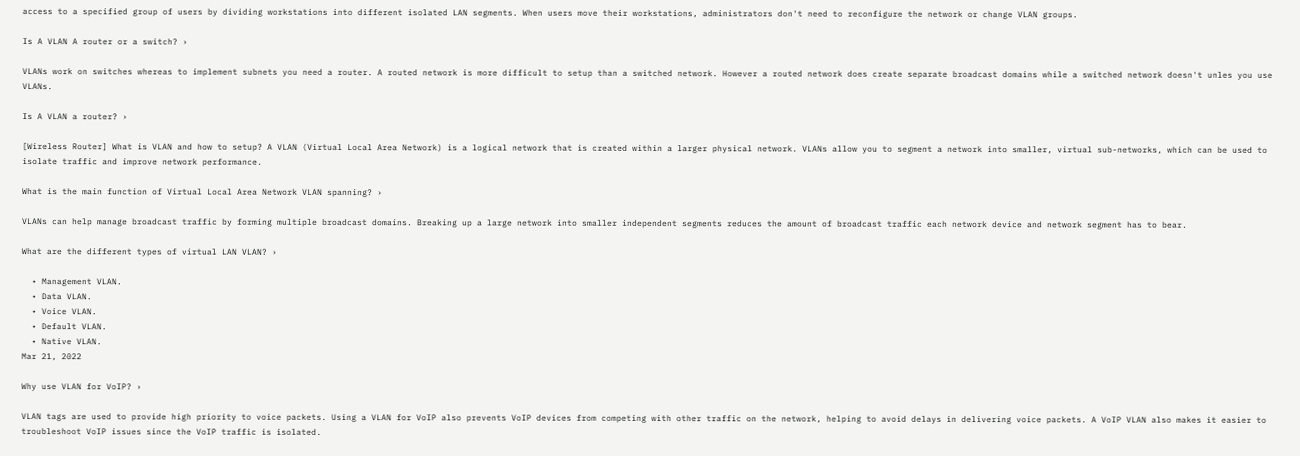access to a specified group of users by dividing workstations into different isolated LAN segments. When users move their workstations, administrators don't need to reconfigure the network or change VLAN groups.

Is A VLAN A router or a switch? ›

VLANs work on switches whereas to implement subnets you need a router. A routed network is more difficult to setup than a switched network. However a routed network does create separate broadcast domains while a switched network doesn't unles you use VLANs.

Is A VLAN a router? ›

[Wireless Router] What is VLAN and how to setup? A VLAN (Virtual Local Area Network) is a logical network that is created within a larger physical network. VLANs allow you to segment a network into smaller, virtual sub-networks, which can be used to isolate traffic and improve network performance.

What is the main function of Virtual Local Area Network VLAN spanning? ›

VLANs can help manage broadcast traffic by forming multiple broadcast domains. Breaking up a large network into smaller independent segments reduces the amount of broadcast traffic each network device and network segment has to bear.

What are the different types of virtual LAN VLAN? ›

  • Management VLAN.
  • Data VLAN.
  • Voice VLAN.
  • Default VLAN.
  • Native VLAN.
Mar 21, 2022

Why use VLAN for VoIP? ›

VLAN tags are used to provide high priority to voice packets. Using a VLAN for VoIP also prevents VoIP devices from competing with other traffic on the network, helping to avoid delays in delivering voice packets. A VoIP VLAN also makes it easier to troubleshoot VoIP issues since the VoIP traffic is isolated.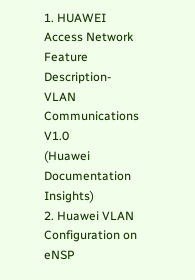1. HUAWEI Access Network Feature Description-VLAN Communications V1.0
(Huawei Documentation Insights)
2. Huawei VLAN Configuration on eNSP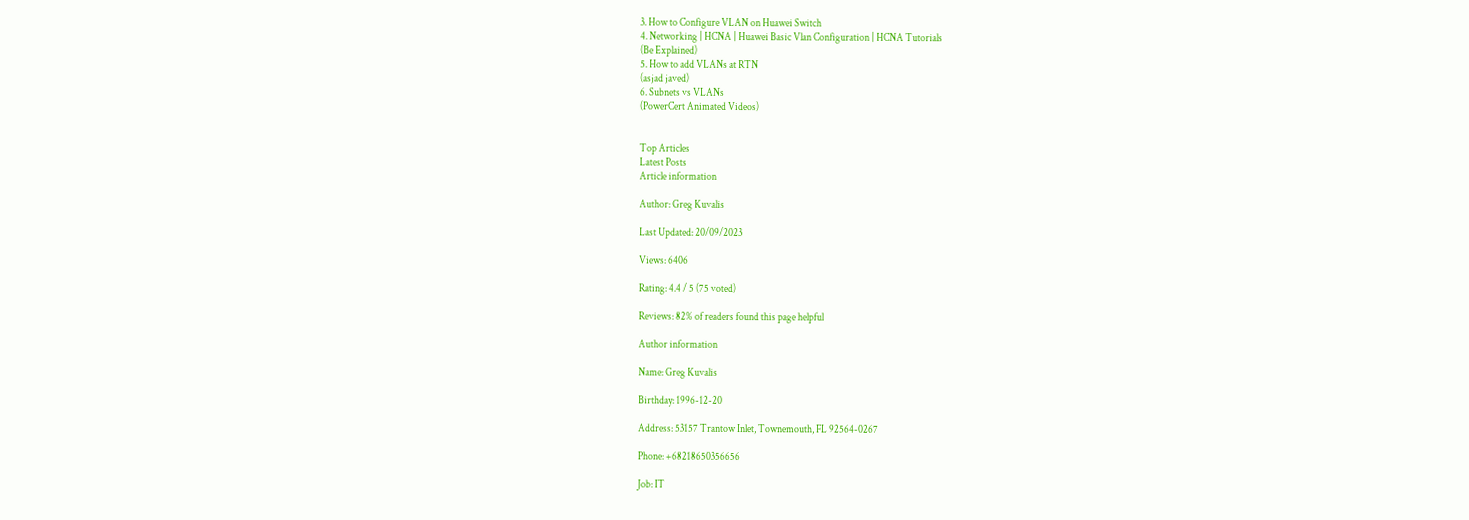3. How to Configure VLAN on Huawei Switch
4. Networking | HCNA | Huawei Basic Vlan Configuration | HCNA Tutorials
(Be Explained)
5. How to add VLANs at RTN
(asjad javed)
6. Subnets vs VLANs
(PowerCert Animated Videos)


Top Articles
Latest Posts
Article information

Author: Greg Kuvalis

Last Updated: 20/09/2023

Views: 6406

Rating: 4.4 / 5 (75 voted)

Reviews: 82% of readers found this page helpful

Author information

Name: Greg Kuvalis

Birthday: 1996-12-20

Address: 53157 Trantow Inlet, Townemouth, FL 92564-0267

Phone: +68218650356656

Job: IT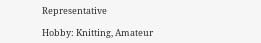Representative

Hobby: Knitting, Amateur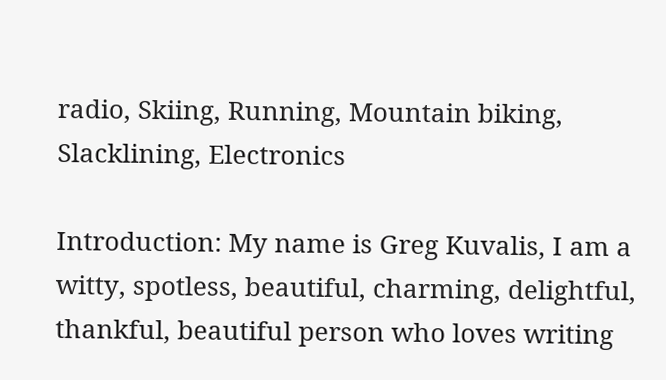radio, Skiing, Running, Mountain biking, Slacklining, Electronics

Introduction: My name is Greg Kuvalis, I am a witty, spotless, beautiful, charming, delightful, thankful, beautiful person who loves writing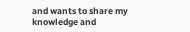and wants to share my knowledge and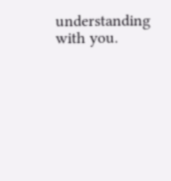understanding with you.